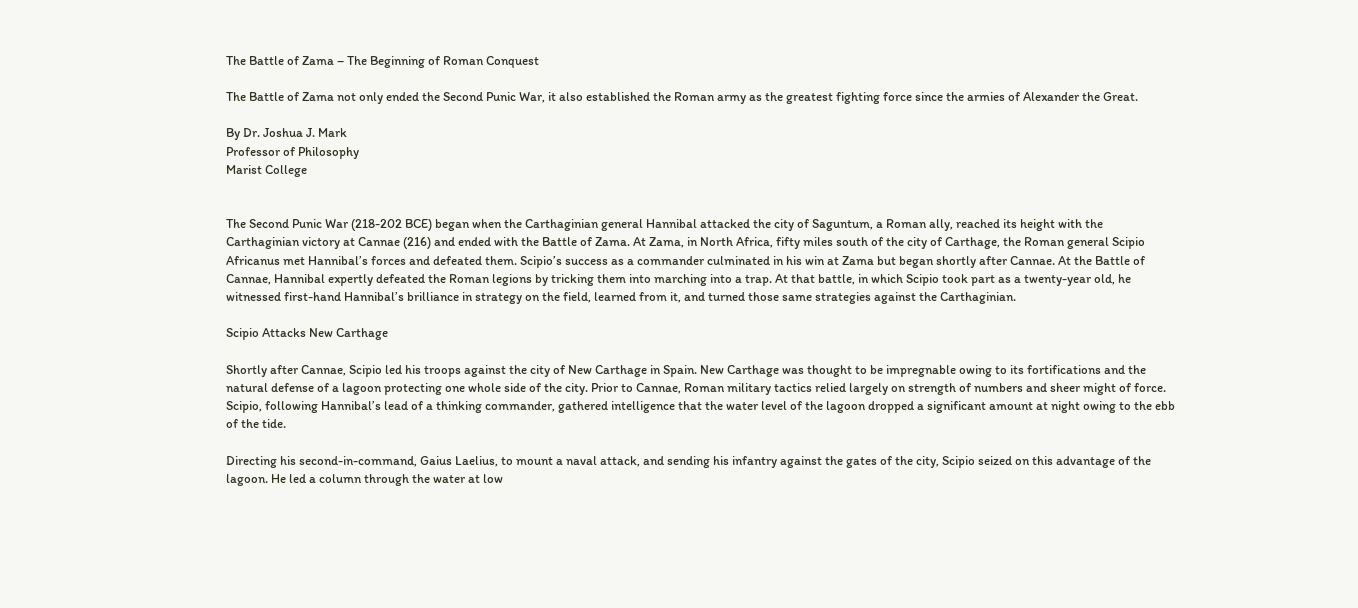The Battle of Zama – The Beginning of Roman Conquest

The Battle of Zama not only ended the Second Punic War, it also established the Roman army as the greatest fighting force since the armies of Alexander the Great.

By Dr. Joshua J. Mark
Professor of Philosophy
Marist College


The Second Punic War (218-202 BCE) began when the Carthaginian general Hannibal attacked the city of Saguntum, a Roman ally, reached its height with the Carthaginian victory at Cannae (216) and ended with the Battle of Zama. At Zama, in North Africa, fifty miles south of the city of Carthage, the Roman general Scipio Africanus met Hannibal’s forces and defeated them. Scipio’s success as a commander culminated in his win at Zama but began shortly after Cannae. At the Battle of Cannae, Hannibal expertly defeated the Roman legions by tricking them into marching into a trap. At that battle, in which Scipio took part as a twenty-year old, he witnessed first-hand Hannibal’s brilliance in strategy on the field, learned from it, and turned those same strategies against the Carthaginian.

Scipio Attacks New Carthage

Shortly after Cannae, Scipio led his troops against the city of New Carthage in Spain. New Carthage was thought to be impregnable owing to its fortifications and the natural defense of a lagoon protecting one whole side of the city. Prior to Cannae, Roman military tactics relied largely on strength of numbers and sheer might of force. Scipio, following Hannibal’s lead of a thinking commander, gathered intelligence that the water level of the lagoon dropped a significant amount at night owing to the ebb of the tide.

Directing his second-in-command, Gaius Laelius, to mount a naval attack, and sending his infantry against the gates of the city, Scipio seized on this advantage of the lagoon. He led a column through the water at low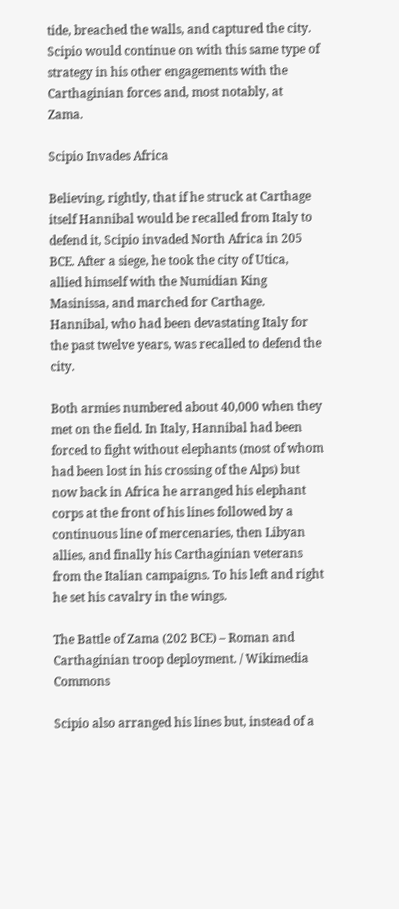tide, breached the walls, and captured the city. Scipio would continue on with this same type of strategy in his other engagements with the Carthaginian forces and, most notably, at Zama.

Scipio Invades Africa

Believing, rightly, that if he struck at Carthage itself Hannibal would be recalled from Italy to defend it, Scipio invaded North Africa in 205 BCE. After a siege, he took the city of Utica, allied himself with the Numidian King Masinissa, and marched for Carthage. Hannibal, who had been devastating Italy for the past twelve years, was recalled to defend the city.

Both armies numbered about 40,000 when they met on the field. In Italy, Hannibal had been forced to fight without elephants (most of whom had been lost in his crossing of the Alps) but now back in Africa he arranged his elephant corps at the front of his lines followed by a continuous line of mercenaries, then Libyan allies, and finally his Carthaginian veterans from the Italian campaigns. To his left and right he set his cavalry in the wings.

The Battle of Zama (202 BCE) – Roman and Carthaginian troop deployment. / Wikimedia Commons

Scipio also arranged his lines but, instead of a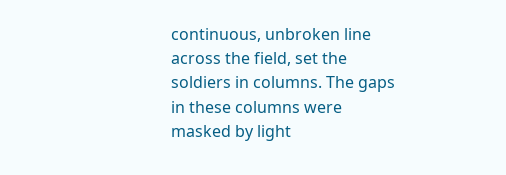continuous, unbroken line across the field, set the soldiers in columns. The gaps in these columns were masked by light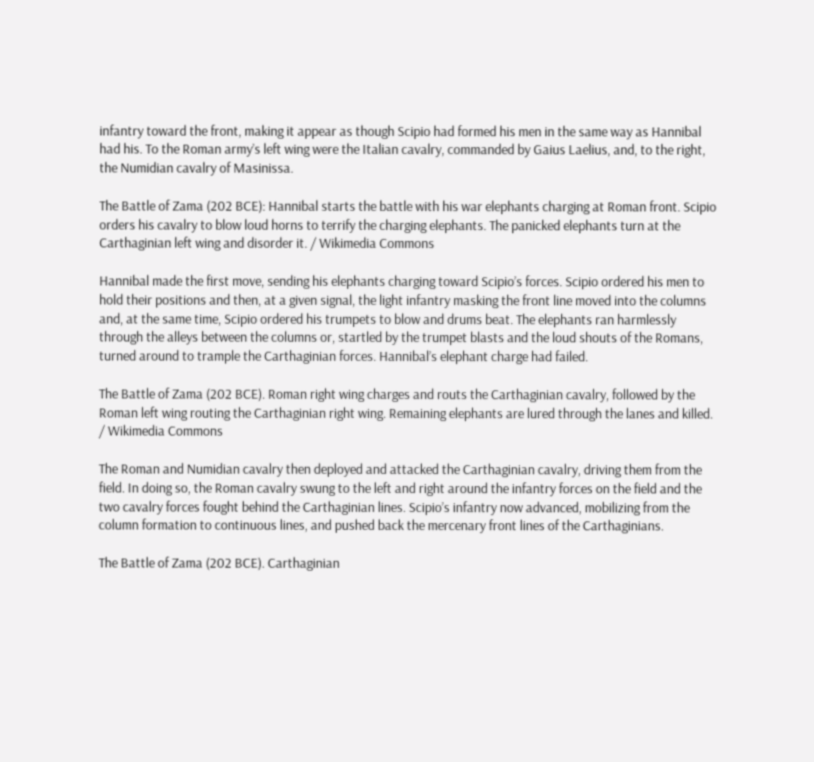infantry toward the front, making it appear as though Scipio had formed his men in the same way as Hannibal had his. To the Roman army’s left wing were the Italian cavalry, commanded by Gaius Laelius, and, to the right, the Numidian cavalry of Masinissa.

The Battle of Zama (202 BCE): Hannibal starts the battle with his war elephants charging at Roman front. Scipio orders his cavalry to blow loud horns to terrify the charging elephants. The panicked elephants turn at the Carthaginian left wing and disorder it. / Wikimedia Commons

Hannibal made the first move, sending his elephants charging toward Scipio’s forces. Scipio ordered his men to hold their positions and then, at a given signal, the light infantry masking the front line moved into the columns and, at the same time, Scipio ordered his trumpets to blow and drums beat. The elephants ran harmlessly through the alleys between the columns or, startled by the trumpet blasts and the loud shouts of the Romans, turned around to trample the Carthaginian forces. Hannibal’s elephant charge had failed.

The Battle of Zama (202 BCE). Roman right wing charges and routs the Carthaginian cavalry, followed by the Roman left wing routing the Carthaginian right wing. Remaining elephants are lured through the lanes and killed. / Wikimedia Commons

The Roman and Numidian cavalry then deployed and attacked the Carthaginian cavalry, driving them from the field. In doing so, the Roman cavalry swung to the left and right around the infantry forces on the field and the two cavalry forces fought behind the Carthaginian lines. Scipio’s infantry now advanced, mobilizing from the column formation to continuous lines, and pushed back the mercenary front lines of the Carthaginians.

The Battle of Zama (202 BCE). Carthaginian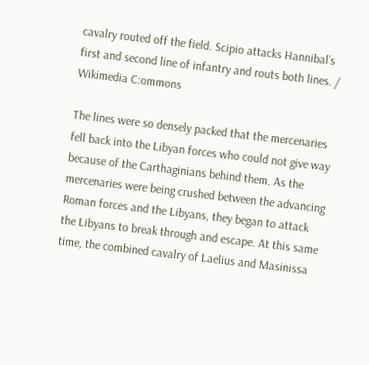cavalry routed off the field. Scipio attacks Hannibal’s first and second line of infantry and routs both lines. / Wikimedia C:ommons

The lines were so densely packed that the mercenaries fell back into the Libyan forces who could not give way because of the Carthaginians behind them. As the mercenaries were being crushed between the advancing Roman forces and the Libyans, they began to attack the Libyans to break through and escape. At this same time, the combined cavalry of Laelius and Masinissa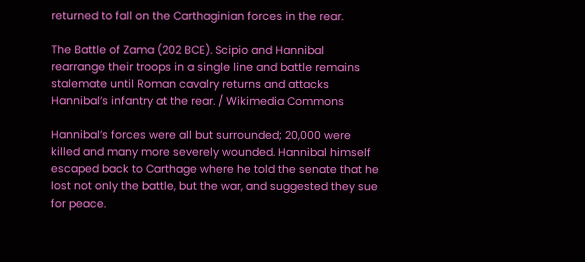returned to fall on the Carthaginian forces in the rear.

The Battle of Zama (202 BCE). Scipio and Hannibal rearrange their troops in a single line and battle remains stalemate until Roman cavalry returns and attacks Hannibal’s infantry at the rear. / Wikimedia Commons

Hannibal’s forces were all but surrounded; 20,000 were killed and many more severely wounded. Hannibal himself escaped back to Carthage where he told the senate that he lost not only the battle, but the war, and suggested they sue for peace.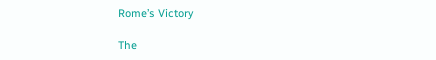Rome’s Victory

The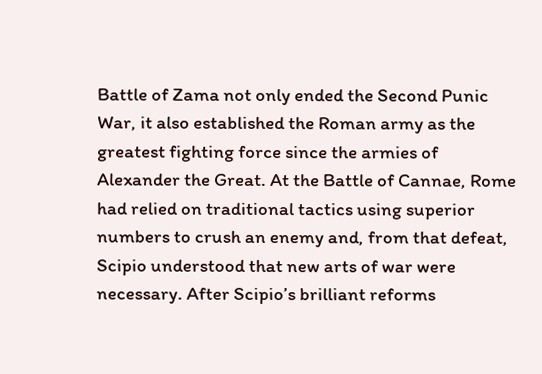Battle of Zama not only ended the Second Punic War, it also established the Roman army as the greatest fighting force since the armies of Alexander the Great. At the Battle of Cannae, Rome had relied on traditional tactics using superior numbers to crush an enemy and, from that defeat, Scipio understood that new arts of war were necessary. After Scipio’s brilliant reforms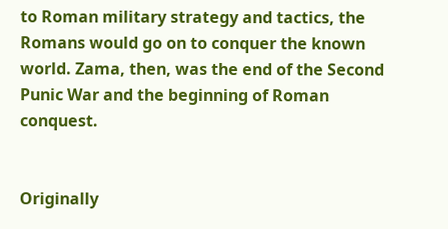to Roman military strategy and tactics, the Romans would go on to conquer the known world. Zama, then, was the end of the Second Punic War and the beginning of Roman conquest.


Originally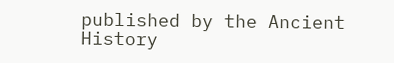published by the Ancient History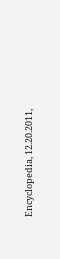Encyclopedia, 12.20.2011,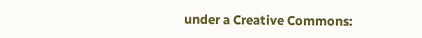under a Creative Commons: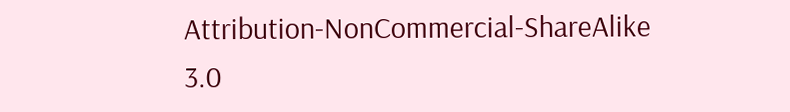Attribution-NonCommercial-ShareAlike 3.0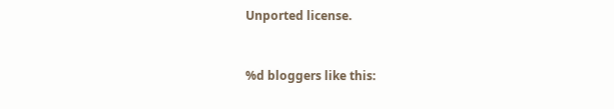Unported license.



%d bloggers like this: